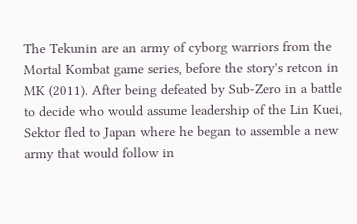The Tekunin are an army of cyborg warriors from the Mortal Kombat game series, before the story's retcon in MK (2011). After being defeated by Sub-Zero in a battle to decide who would assume leadership of the Lin Kuei, Sektor fled to Japan where he began to assemble a new army that would follow in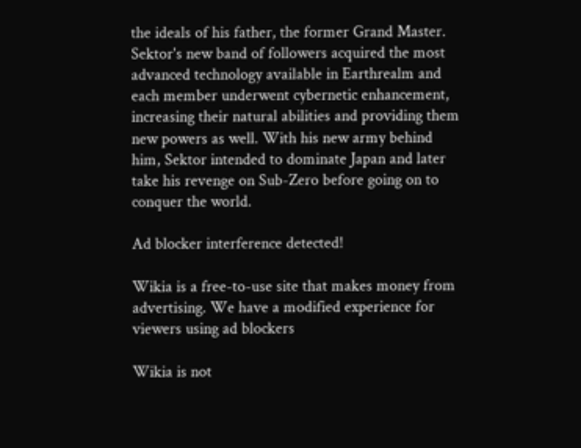the ideals of his father, the former Grand Master. Sektor's new band of followers acquired the most advanced technology available in Earthrealm and each member underwent cybernetic enhancement, increasing their natural abilities and providing them new powers as well. With his new army behind him, Sektor intended to dominate Japan and later take his revenge on Sub-Zero before going on to conquer the world.

Ad blocker interference detected!

Wikia is a free-to-use site that makes money from advertising. We have a modified experience for viewers using ad blockers

Wikia is not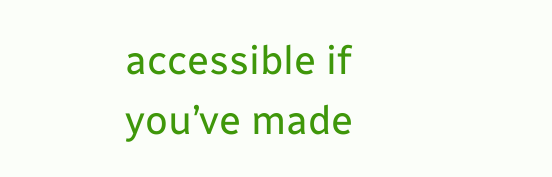accessible if you’ve made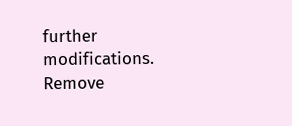further modifications. Remove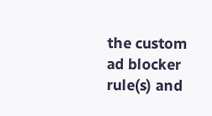the custom ad blocker rule(s) and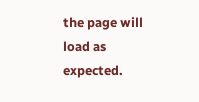the page will load as expected.